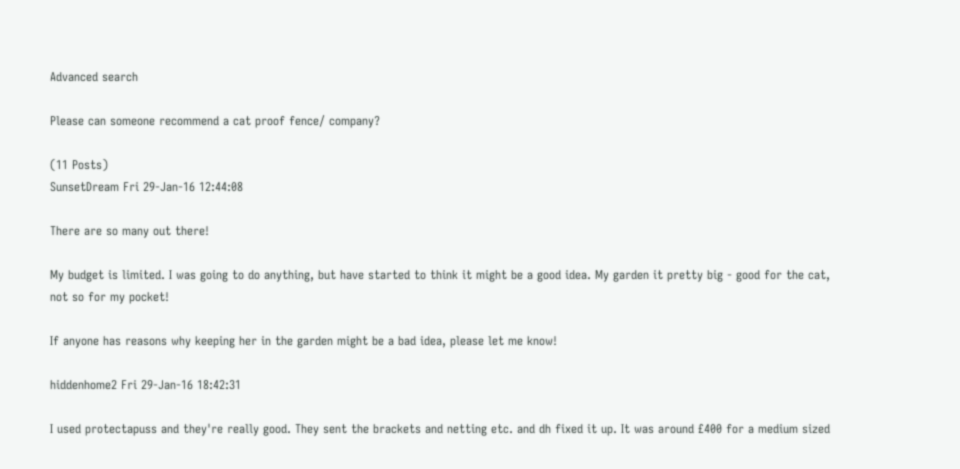Advanced search

Please can someone recommend a cat proof fence/ company?

(11 Posts)
SunsetDream Fri 29-Jan-16 12:44:08

There are so many out there!

My budget is limited. I was going to do anything, but have started to think it might be a good idea. My garden it pretty big - good for the cat, not so for my pocket!

If anyone has reasons why keeping her in the garden might be a bad idea, please let me know!

hiddenhome2 Fri 29-Jan-16 18:42:31

I used protectapuss and they're really good. They sent the brackets and netting etc. and dh fixed it up. It was around £400 for a medium sized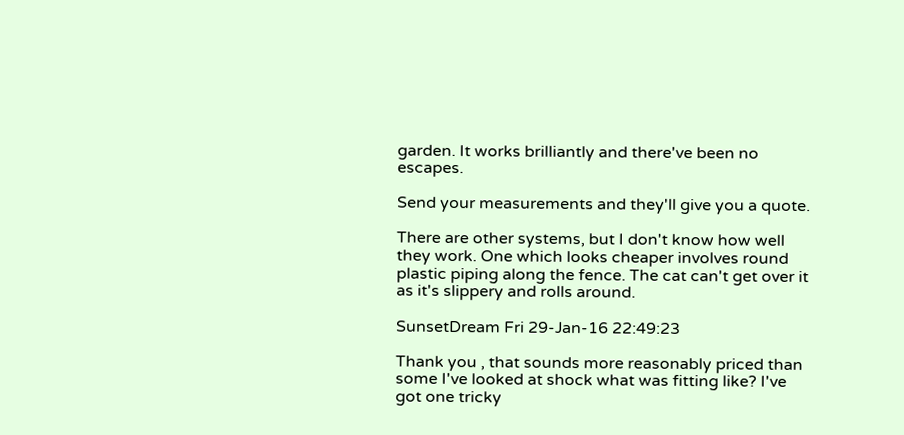garden. It works brilliantly and there've been no escapes.

Send your measurements and they'll give you a quote.

There are other systems, but I don't know how well they work. One which looks cheaper involves round plastic piping along the fence. The cat can't get over it as it's slippery and rolls around.

SunsetDream Fri 29-Jan-16 22:49:23

Thank you , that sounds more reasonably priced than some I've looked at shock what was fitting like? I've got one tricky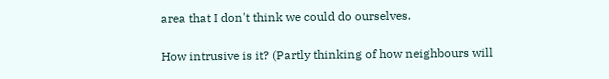area that I don't think we could do ourselves.

How intrusive is it? (Partly thinking of how neighbours will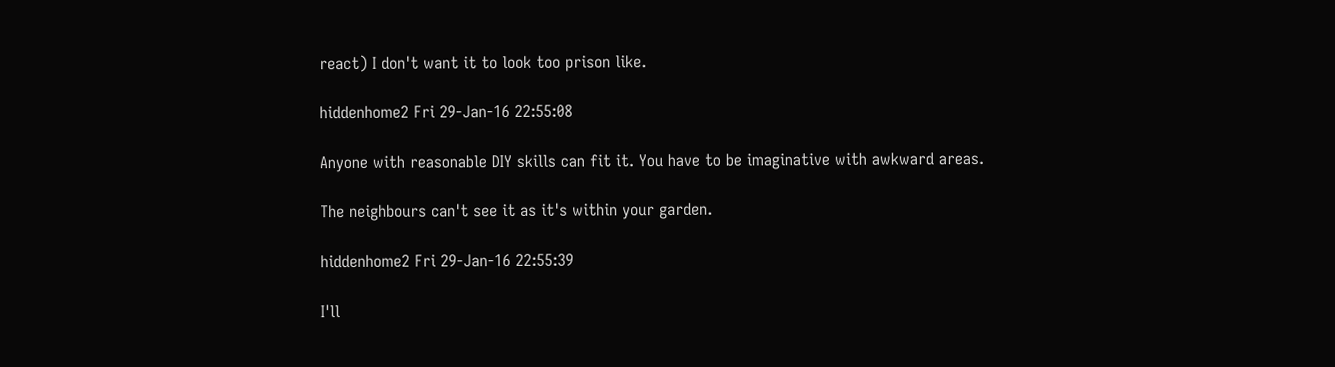react) I don't want it to look too prison like.

hiddenhome2 Fri 29-Jan-16 22:55:08

Anyone with reasonable DIY skills can fit it. You have to be imaginative with awkward areas.

The neighbours can't see it as it's within your garden.

hiddenhome2 Fri 29-Jan-16 22:55:39

I'll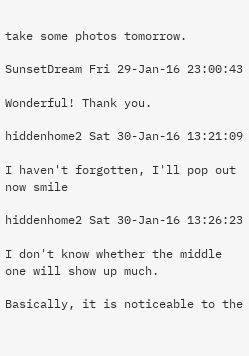take some photos tomorrow.

SunsetDream Fri 29-Jan-16 23:00:43

Wonderful! Thank you.

hiddenhome2 Sat 30-Jan-16 13:21:09

I haven't forgotten, I'll pop out now smile

hiddenhome2 Sat 30-Jan-16 13:26:23

I don't know whether the middle one will show up much.

Basically, it is noticeable to the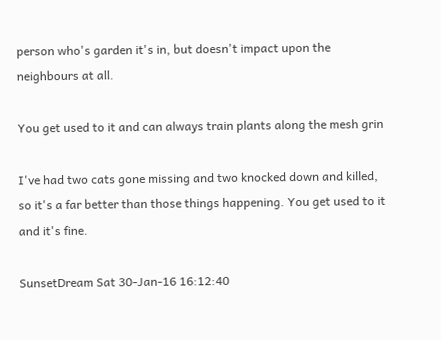person who's garden it's in, but doesn't impact upon the neighbours at all.

You get used to it and can always train plants along the mesh grin

I've had two cats gone missing and two knocked down and killed, so it's a far better than those things happening. You get used to it and it's fine.

SunsetDream Sat 30-Jan-16 16:12:40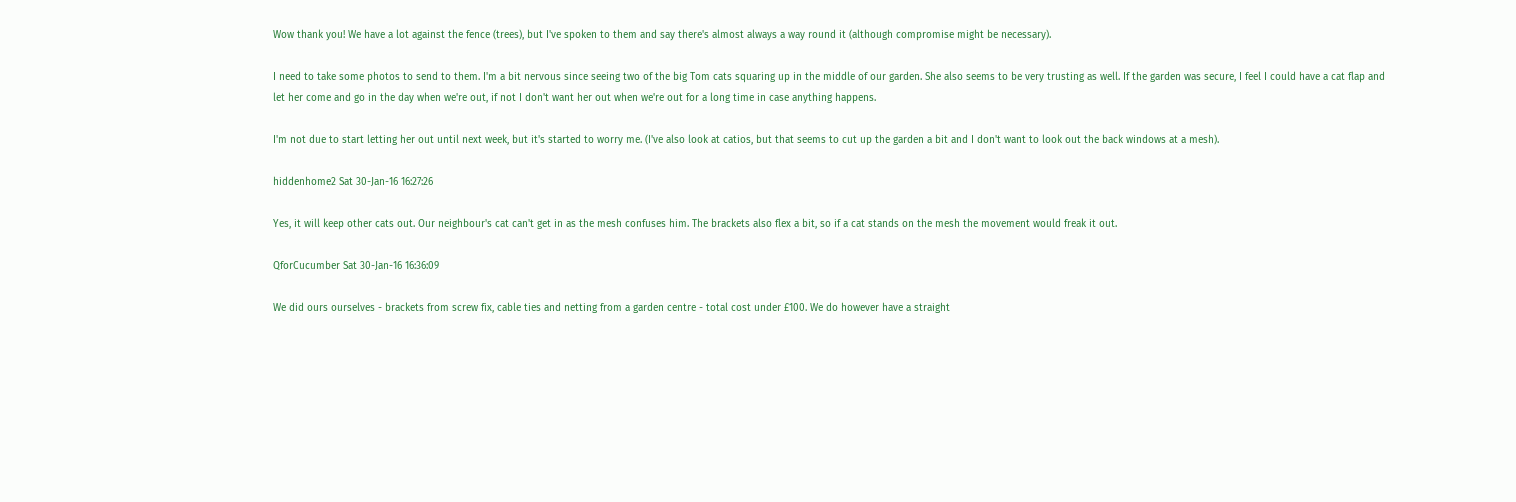Wow thank you! We have a lot against the fence (trees), but I've spoken to them and say there's almost always a way round it (although compromise might be necessary).

I need to take some photos to send to them. I'm a bit nervous since seeing two of the big Tom cats squaring up in the middle of our garden. She also seems to be very trusting as well. If the garden was secure, I feel I could have a cat flap and let her come and go in the day when we're out, if not I don't want her out when we're out for a long time in case anything happens.

I'm not due to start letting her out until next week, but it's started to worry me. (I've also look at catios, but that seems to cut up the garden a bit and I don't want to look out the back windows at a mesh).

hiddenhome2 Sat 30-Jan-16 16:27:26

Yes, it will keep other cats out. Our neighbour's cat can't get in as the mesh confuses him. The brackets also flex a bit, so if a cat stands on the mesh the movement would freak it out.

QforCucumber Sat 30-Jan-16 16:36:09

We did ours ourselves - brackets from screw fix, cable ties and netting from a garden centre - total cost under £100. We do however have a straight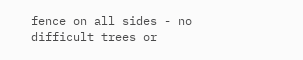fence on all sides - no difficult trees or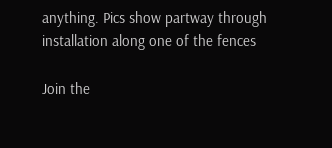anything. Pics show partway through installation along one of the fences

Join the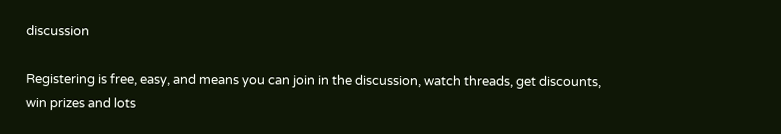discussion

Registering is free, easy, and means you can join in the discussion, watch threads, get discounts, win prizes and lots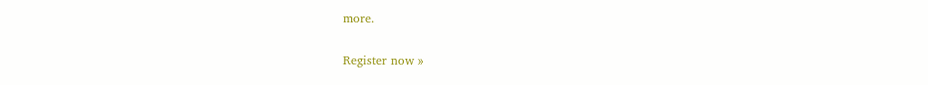more.

Register now »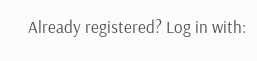Already registered? Log in with: